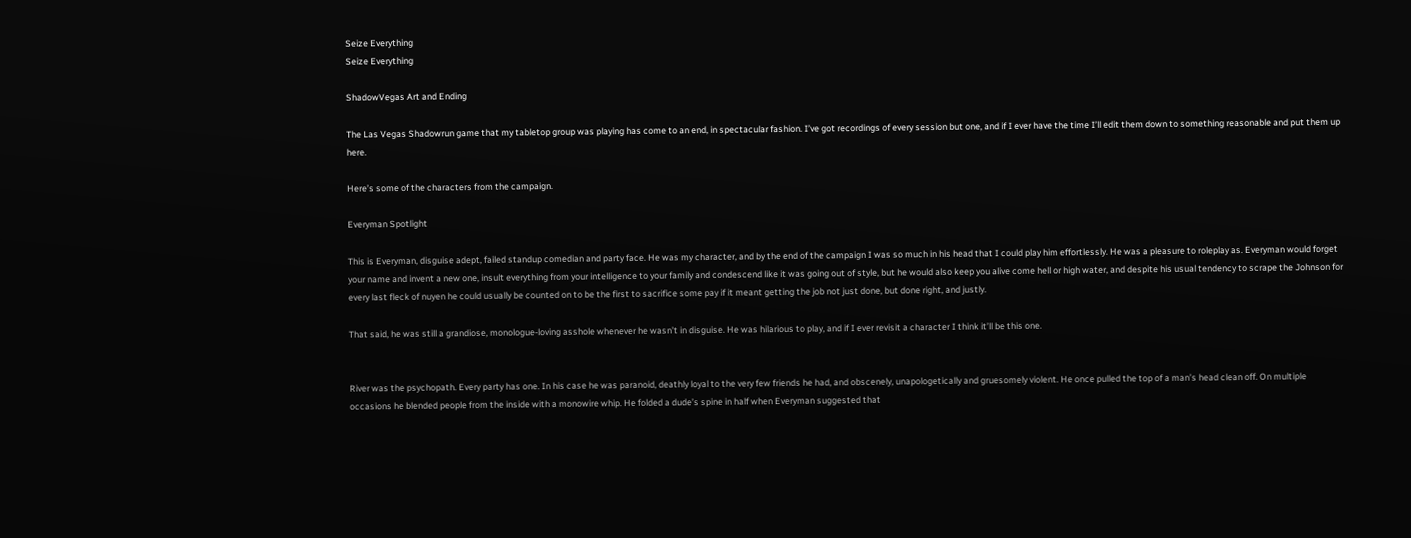Seize Everything
Seize Everything

ShadowVegas Art and Ending

The Las Vegas Shadowrun game that my tabletop group was playing has come to an end, in spectacular fashion. I’ve got recordings of every session but one, and if I ever have the time I’ll edit them down to something reasonable and put them up here.

Here’s some of the characters from the campaign.

Everyman Spotlight

This is Everyman, disguise adept, failed standup comedian and party face. He was my character, and by the end of the campaign I was so much in his head that I could play him effortlessly. He was a pleasure to roleplay as. Everyman would forget your name and invent a new one, insult everything from your intelligence to your family and condescend like it was going out of style, but he would also keep you alive come hell or high water, and despite his usual tendency to scrape the Johnson for every last fleck of nuyen he could usually be counted on to be the first to sacrifice some pay if it meant getting the job not just done, but done right, and justly.

That said, he was still a grandiose, monologue-loving asshole whenever he wasn’t in disguise. He was hilarious to play, and if I ever revisit a character I think it’ll be this one.


River was the psychopath. Every party has one. In his case he was paranoid, deathly loyal to the very few friends he had, and obscenely, unapologetically and gruesomely violent. He once pulled the top of a man’s head clean off. On multiple occasions he blended people from the inside with a monowire whip. He folded a dude’s spine in half when Everyman suggested that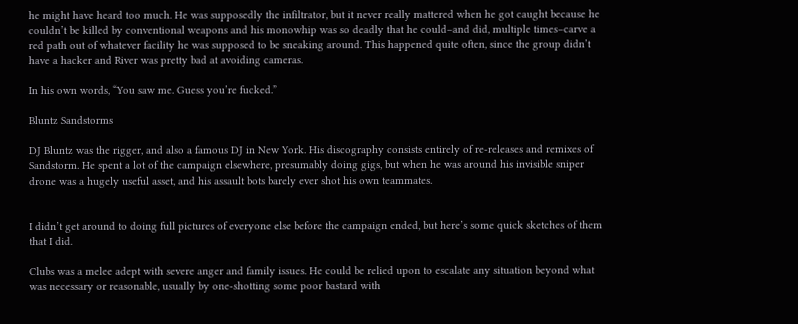he might have heard too much. He was supposedly the infiltrator, but it never really mattered when he got caught because he couldn’t be killed by conventional weapons and his monowhip was so deadly that he could–and did, multiple times–carve a red path out of whatever facility he was supposed to be sneaking around. This happened quite often, since the group didn’t have a hacker and River was pretty bad at avoiding cameras.

In his own words, “You saw me. Guess you’re fucked.”

Bluntz Sandstorms

DJ Bluntz was the rigger, and also a famous DJ in New York. His discography consists entirely of re-releases and remixes of Sandstorm. He spent a lot of the campaign elsewhere, presumably doing gigs, but when he was around his invisible sniper drone was a hugely useful asset, and his assault bots barely ever shot his own teammates.


I didn’t get around to doing full pictures of everyone else before the campaign ended, but here’s some quick sketches of them that I did.

Clubs was a melee adept with severe anger and family issues. He could be relied upon to escalate any situation beyond what was necessary or reasonable, usually by one-shotting some poor bastard with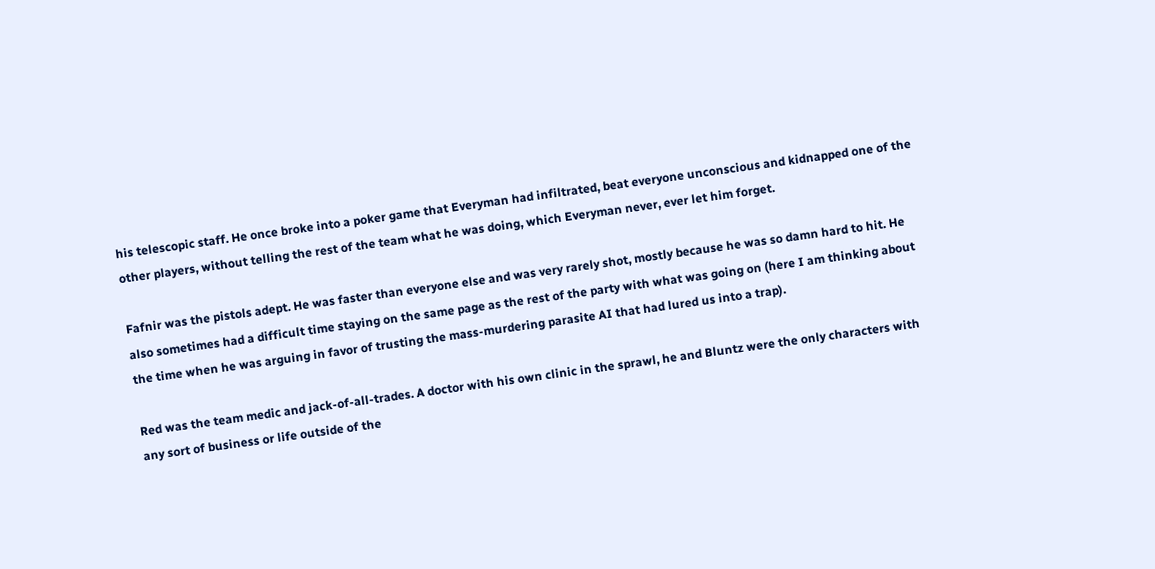his telescopic staff. He once broke into a poker game that Everyman had infiltrated, beat everyone unconscious and kidnapped one of the other players, without telling the rest of the team what he was doing, which Everyman never, ever let him forget.

Fafnir was the pistols adept. He was faster than everyone else and was very rarely shot, mostly because he was so damn hard to hit. He also sometimes had a difficult time staying on the same page as the rest of the party with what was going on (here I am thinking about the time when he was arguing in favor of trusting the mass-murdering parasite AI that had lured us into a trap).

Red was the team medic and jack-of-all-trades. A doctor with his own clinic in the sprawl, he and Bluntz were the only characters with any sort of business or life outside of the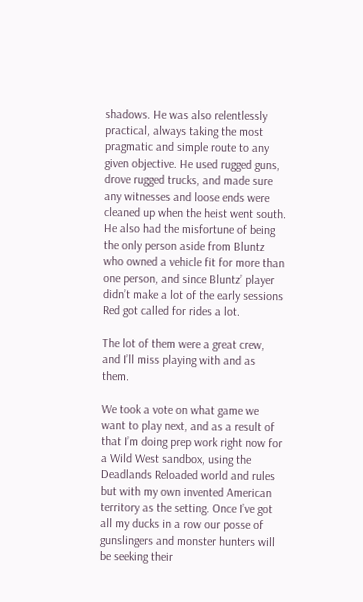shadows. He was also relentlessly practical, always taking the most pragmatic and simple route to any given objective. He used rugged guns, drove rugged trucks, and made sure any witnesses and loose ends were cleaned up when the heist went south. He also had the misfortune of being the only person aside from Bluntz who owned a vehicle fit for more than one person, and since Bluntz’ player didn’t make a lot of the early sessions Red got called for rides a lot.

The lot of them were a great crew, and I’ll miss playing with and as them.

We took a vote on what game we want to play next, and as a result of that I’m doing prep work right now for a Wild West sandbox, using the Deadlands Reloaded world and rules but with my own invented American territory as the setting. Once I’ve got all my ducks in a row our posse of gunslingers and monster hunters will be seeking their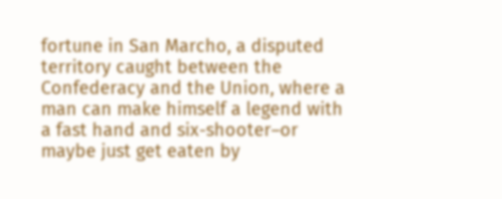fortune in San Marcho, a disputed territory caught between the Confederacy and the Union, where a man can make himself a legend with a fast hand and six-shooter–or maybe just get eaten by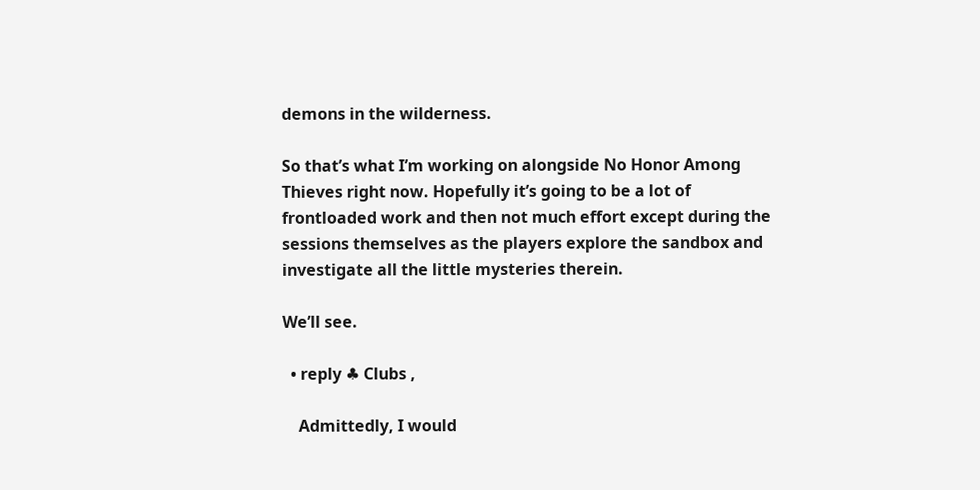demons in the wilderness.

So that’s what I’m working on alongside No Honor Among Thieves right now. Hopefully it’s going to be a lot of frontloaded work and then not much effort except during the sessions themselves as the players explore the sandbox and investigate all the little mysteries therein.

We’ll see.

  • reply ♣ Clubs ,

    Admittedly, I would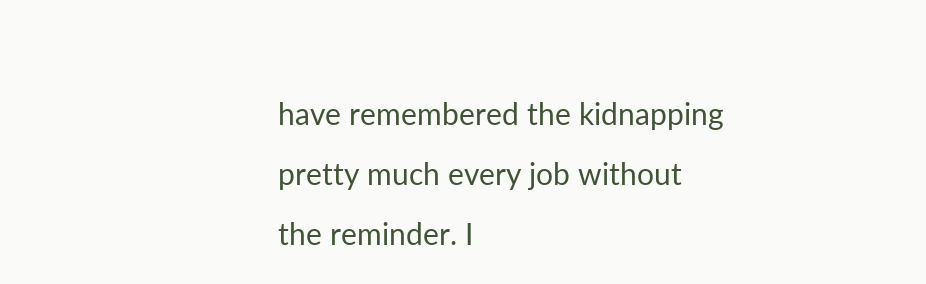have remembered the kidnapping pretty much every job without the reminder. I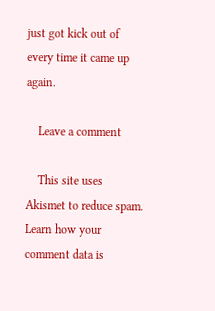just got kick out of every time it came up again.

    Leave a comment

    This site uses Akismet to reduce spam. Learn how your comment data is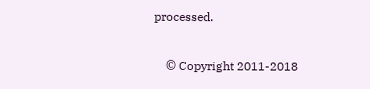processed.

    © Copyright 2011-2018